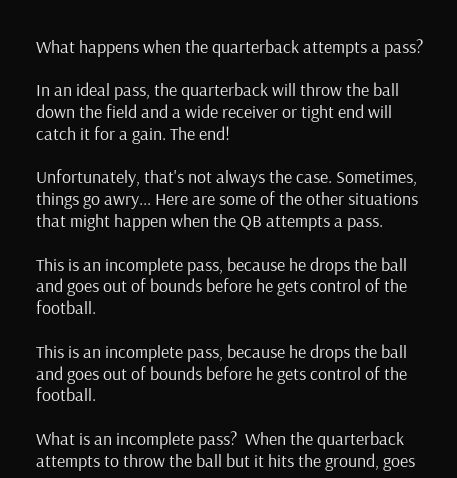What happens when the quarterback attempts a pass?

In an ideal pass, the quarterback will throw the ball down the field and a wide receiver or tight end will catch it for a gain. The end!

Unfortunately, that's not always the case. Sometimes, things go awry... Here are some of the other situations that might happen when the QB attempts a pass.

This is an incomplete pass, because he drops the ball and goes out of bounds before he gets control of the football.

This is an incomplete pass, because he drops the ball and goes out of bounds before he gets control of the football.

What is an incomplete pass?  When the quarterback attempts to throw the ball but it hits the ground, goes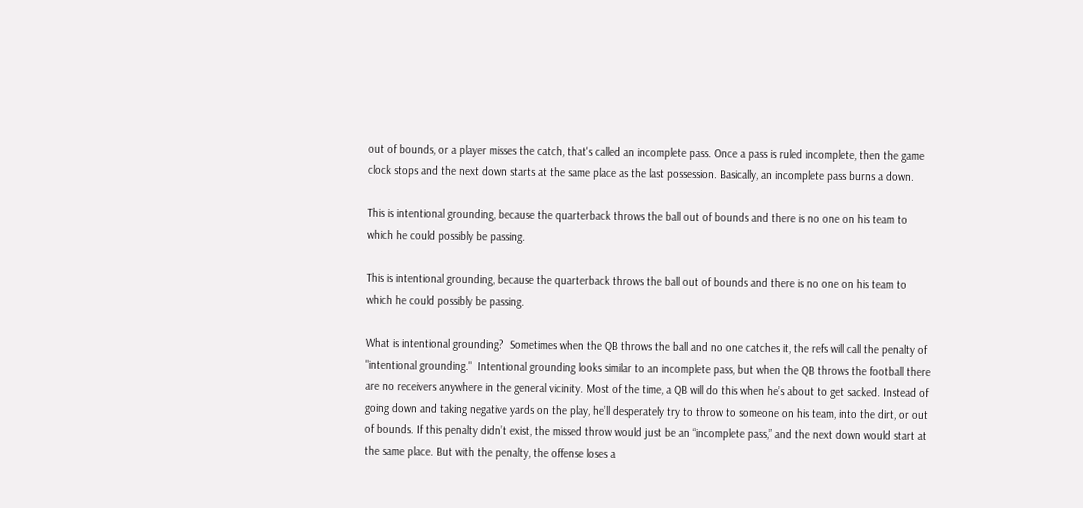out of bounds, or a player misses the catch, that's called an incomplete pass. Once a pass is ruled incomplete, then the game clock stops and the next down starts at the same place as the last possession. Basically, an incomplete pass burns a down.

This is intentional grounding, because the quarterback throws the ball out of bounds and there is no one on his team to which he could possibly be passing.

This is intentional grounding, because the quarterback throws the ball out of bounds and there is no one on his team to which he could possibly be passing.

What is intentional grounding?  Sometimes when the QB throws the ball and no one catches it, the refs will call the penalty of "intentional grounding."  Intentional grounding looks similar to an incomplete pass, but when the QB throws the football there are no receivers anywhere in the general vicinity. Most of the time, a QB will do this when he’s about to get sacked. Instead of going down and taking negative yards on the play, he’ll desperately try to throw to someone on his team, into the dirt, or out of bounds. If this penalty didn’t exist, the missed throw would just be an “incomplete pass,” and the next down would start at the same place. But with the penalty, the offense loses a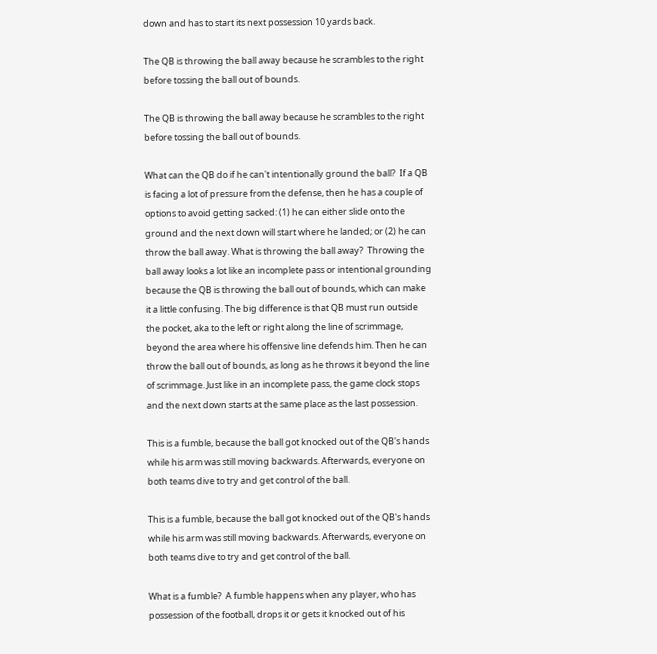down and has to start its next possession 10 yards back.

The QB is throwing the ball away because he scrambles to the right before tossing the ball out of bounds.

The QB is throwing the ball away because he scrambles to the right before tossing the ball out of bounds.

What can the QB do if he can't intentionally ground the ball?  If a QB is facing a lot of pressure from the defense, then he has a couple of options to avoid getting sacked: (1) he can either slide onto the ground and the next down will start where he landed; or (2) he can throw the ball away. What is throwing the ball away?  Throwing the ball away looks a lot like an incomplete pass or intentional grounding because the QB is throwing the ball out of bounds, which can make it a little confusing. The big difference is that QB must run outside the pocket, aka to the left or right along the line of scrimmage, beyond the area where his offensive line defends him. Then he can throw the ball out of bounds, as long as he throws it beyond the line of scrimmage. Just like in an incomplete pass, the game clock stops and the next down starts at the same place as the last possession.

This is a fumble, because the ball got knocked out of the QB's hands while his arm was still moving backwards. Afterwards, everyone on both teams dive to try and get control of the ball.

This is a fumble, because the ball got knocked out of the QB's hands while his arm was still moving backwards. Afterwards, everyone on both teams dive to try and get control of the ball.

What is a fumble?  A fumble happens when any player, who has possession of the football, drops it or gets it knocked out of his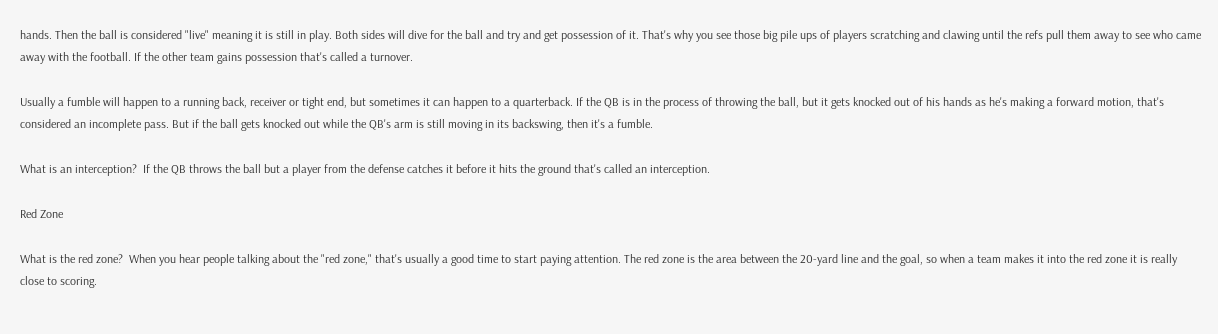hands. Then the ball is considered "live" meaning it is still in play. Both sides will dive for the ball and try and get possession of it. That's why you see those big pile ups of players scratching and clawing until the refs pull them away to see who came away with the football. If the other team gains possession that's called a turnover.

Usually a fumble will happen to a running back, receiver or tight end, but sometimes it can happen to a quarterback. If the QB is in the process of throwing the ball, but it gets knocked out of his hands as he's making a forward motion, that's considered an incomplete pass. But if the ball gets knocked out while the QB's arm is still moving in its backswing, then it's a fumble.

What is an interception?  If the QB throws the ball but a player from the defense catches it before it hits the ground that's called an interception.

Red Zone

What is the red zone?  When you hear people talking about the "red zone," that's usually a good time to start paying attention. The red zone is the area between the 20-yard line and the goal, so when a team makes it into the red zone it is really close to scoring.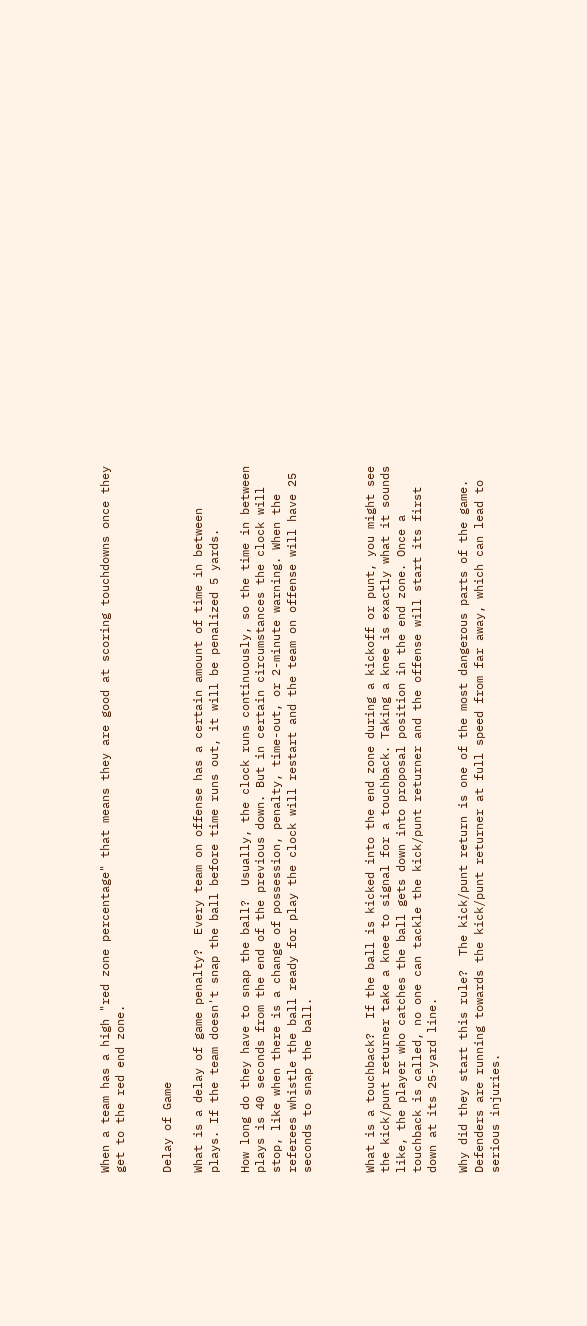When a team has a high "red zone percentage" that means they are good at scoring touchdowns once they get to the red end zone.


Delay of Game

What is a delay of game penalty?  Every team on offense has a certain amount of time in between plays. If the team doesn't snap the ball before time runs out, it will be penalized 5 yards.

How long do they have to snap the ball?  Usually, the clock runs continuously, so the time in between plays is 40 seconds from the end of the previous down. But in certain circumstances the clock will stop, like when there is a change of possession, penalty, time-out, or 2-minute warning. When the referees whistle the ball ready for play the clock will restart and the team on offense will have 25 seconds to snap the ball.



What is a touchback?  If the ball is kicked into the end zone during a kickoff or punt, you might see the kick/punt returner take a knee to signal for a touchback. Taking a knee is exactly what it sounds like, the player who catches the ball gets down into proposal position in the end zone. Once a touchback is called, no one can tackle the kick/punt returner and the offense will start its first down at its 25-yard line.

Why did they start this rule?  The kick/punt return is one of the most dangerous parts of the game. Defenders are running towards the kick/punt returner at full speed from far away, which can lead to serious injuries.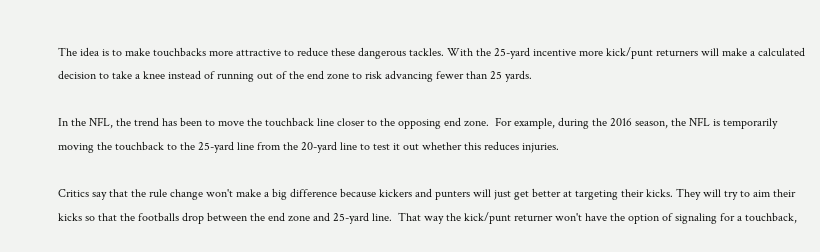The idea is to make touchbacks more attractive to reduce these dangerous tackles. With the 25-yard incentive more kick/punt returners will make a calculated decision to take a knee instead of running out of the end zone to risk advancing fewer than 25 yards.

In the NFL, the trend has been to move the touchback line closer to the opposing end zone.  For example, during the 2016 season, the NFL is temporarily moving the touchback to the 25-yard line from the 20-yard line to test it out whether this reduces injuries.

Critics say that the rule change won't make a big difference because kickers and punters will just get better at targeting their kicks. They will try to aim their kicks so that the footballs drop between the end zone and 25-yard line.  That way the kick/punt returner won't have the option of signaling for a touchback,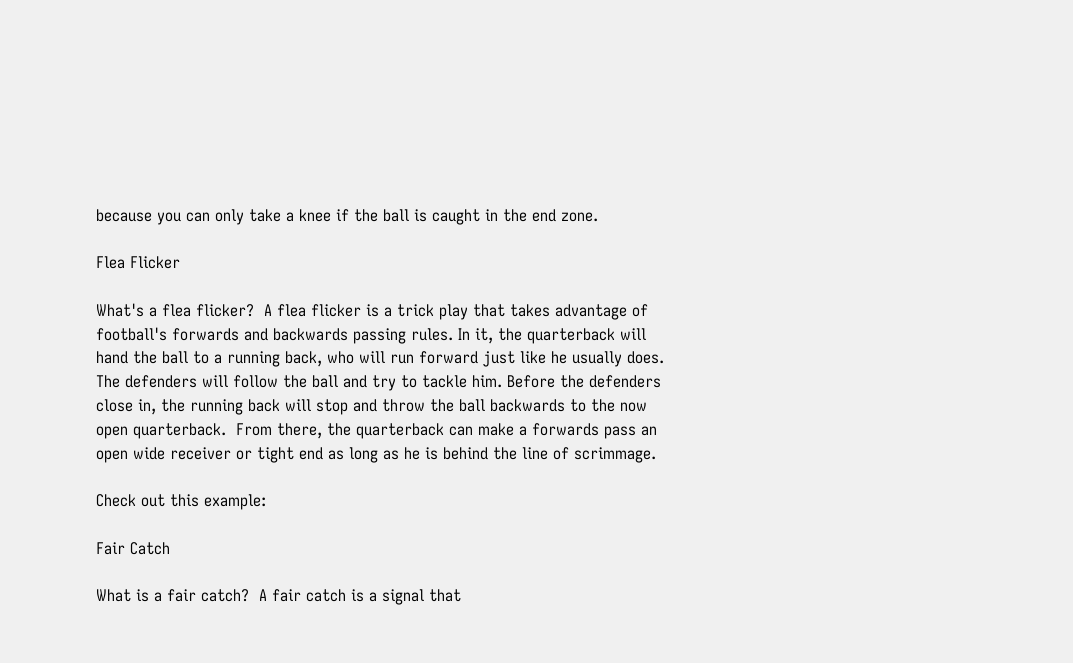because you can only take a knee if the ball is caught in the end zone.

Flea Flicker

What's a flea flicker?  A flea flicker is a trick play that takes advantage of football's forwards and backwards passing rules. In it, the quarterback will hand the ball to a running back, who will run forward just like he usually does. The defenders will follow the ball and try to tackle him. Before the defenders close in, the running back will stop and throw the ball backwards to the now open quarterback.  From there, the quarterback can make a forwards pass an open wide receiver or tight end as long as he is behind the line of scrimmage.

Check out this example:

Fair Catch

What is a fair catch?  A fair catch is a signal that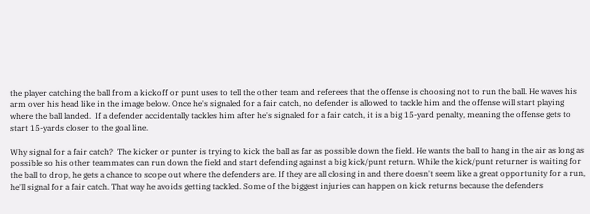the player catching the ball from a kickoff or punt uses to tell the other team and referees that the offense is choosing not to run the ball. He waves his arm over his head like in the image below. Once he's signaled for a fair catch, no defender is allowed to tackle him and the offense will start playing where the ball landed.  If a defender accidentally tackles him after he's signaled for a fair catch, it is a big 15-yard penalty, meaning the offense gets to start 15-yards closer to the goal line.

Why signal for a fair catch?  The kicker or punter is trying to kick the ball as far as possible down the field. He wants the ball to hang in the air as long as possible so his other teammates can run down the field and start defending against a big kick/punt return. While the kick/punt returner is waiting for the ball to drop, he gets a chance to scope out where the defenders are. If they are all closing in and there doesn't seem like a great opportunity for a run, he'll signal for a fair catch. That way he avoids getting tackled. Some of the biggest injuries can happen on kick returns because the defenders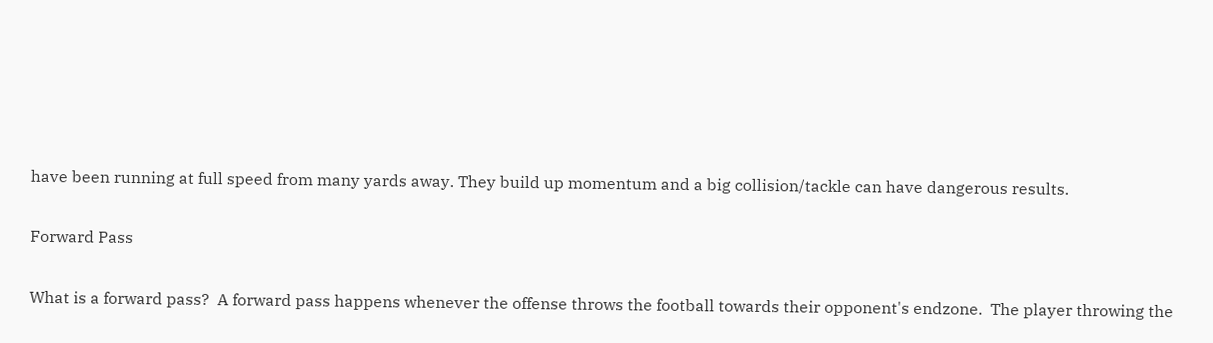have been running at full speed from many yards away. They build up momentum and a big collision/tackle can have dangerous results.

Forward Pass

What is a forward pass?  A forward pass happens whenever the offense throws the football towards their opponent's endzone.  The player throwing the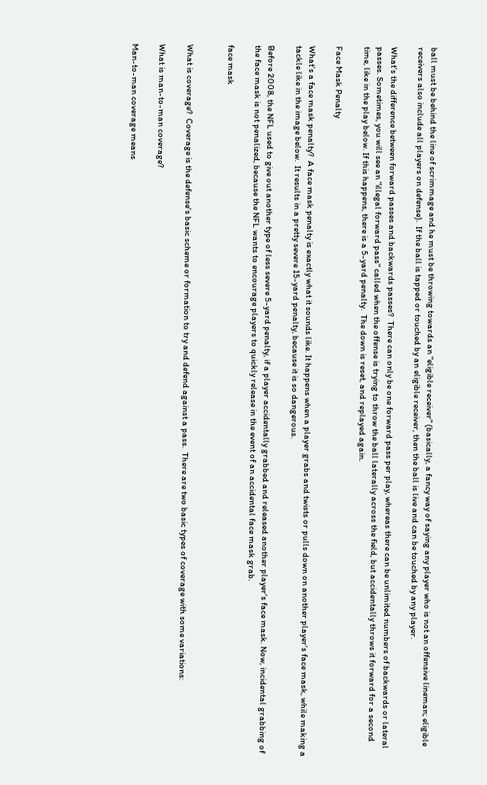ball must be behind the line of scrimmage and he must be throwing towards an "eligible receiver" (basically, a fancy way of saying any player who is not an offensive lineman; eligible receivers also include all players on defense).  If the ball is tapped or touched by an eligible receiver, then the ball is live and can be touched by any player.

What's the difference between forward passes and backwards passes?  There can only be one forward pass per play, whereas there can be unlimited numbers of backwards or lateral passes. Sometimes, you will see an "illegal forward pass" called when the offense is trying to throw the ball laterally across the field, but accidentally throws it forward for a second time, like in the play below. If this happens, there is a 5-yard penalty.  The down is reset, and replayed again.

Face Mask Penalty

What's a face mask penalty?  A face mask penalty is exactly what it sounds like. It happens when a player grabs and twists or pulls down on another player's face mask, while making a tackle like in the image below.  It results in a pretty severe 15-yard penalty, because it is so dangerous.

Before 2008, the NFL used to give out another type of less severe 5-yard penalty, if a player accidentally grabbed and released another player's face mask. Now, incidental grabbing of the face mask is not penalized, because the NFL wants to encourage players to quickly release in the event of an accidental face mask grab.

face mask


What is coverage?  Coverage is the defense's basic scheme or formation to try and defend against a pass.  There are two basic types of coverage with some variations:

What is man-to-man coverage?

Man-to-man coverage means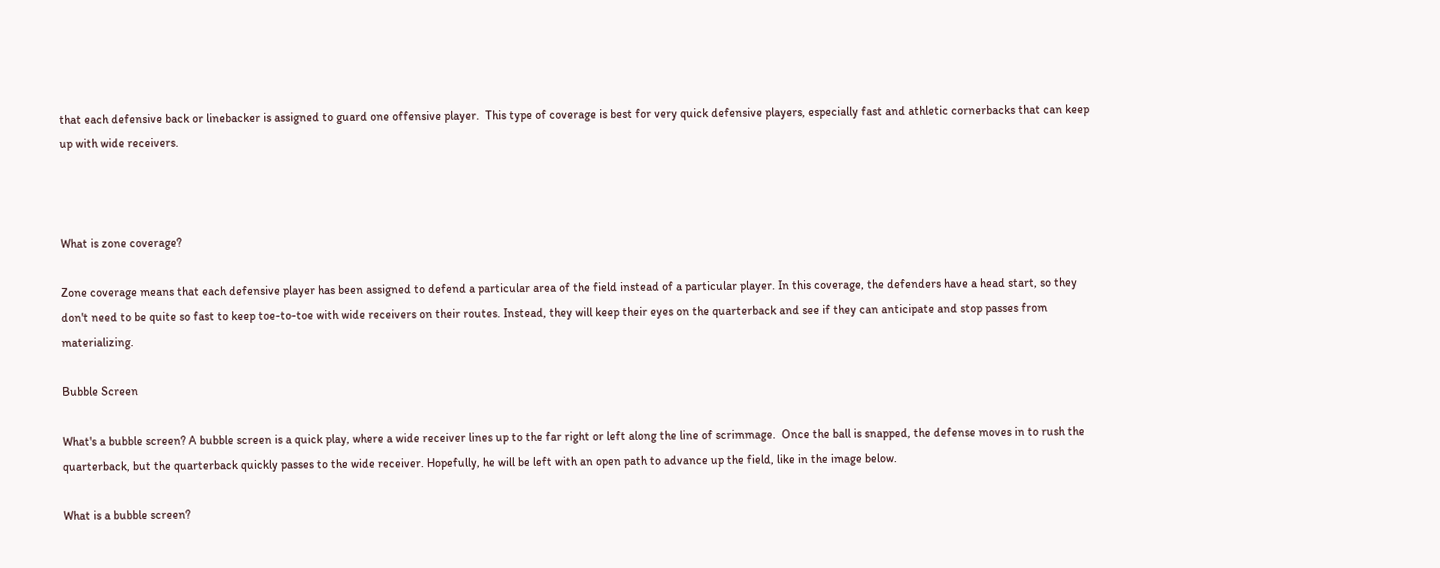that each defensive back or linebacker is assigned to guard one offensive player.  This type of coverage is best for very quick defensive players, especially fast and athletic cornerbacks that can keep up with wide receivers.



What is zone coverage?

Zone coverage means that each defensive player has been assigned to defend a particular area of the field instead of a particular player. In this coverage, the defenders have a head start, so they don't need to be quite so fast to keep toe-to-toe with wide receivers on their routes. Instead, they will keep their eyes on the quarterback and see if they can anticipate and stop passes from materializing.

Bubble Screen

What's a bubble screen? A bubble screen is a quick play, where a wide receiver lines up to the far right or left along the line of scrimmage.  Once the ball is snapped, the defense moves in to rush the quarterback, but the quarterback quickly passes to the wide receiver. Hopefully, he will be left with an open path to advance up the field, like in the image below.

What is a bubble screen?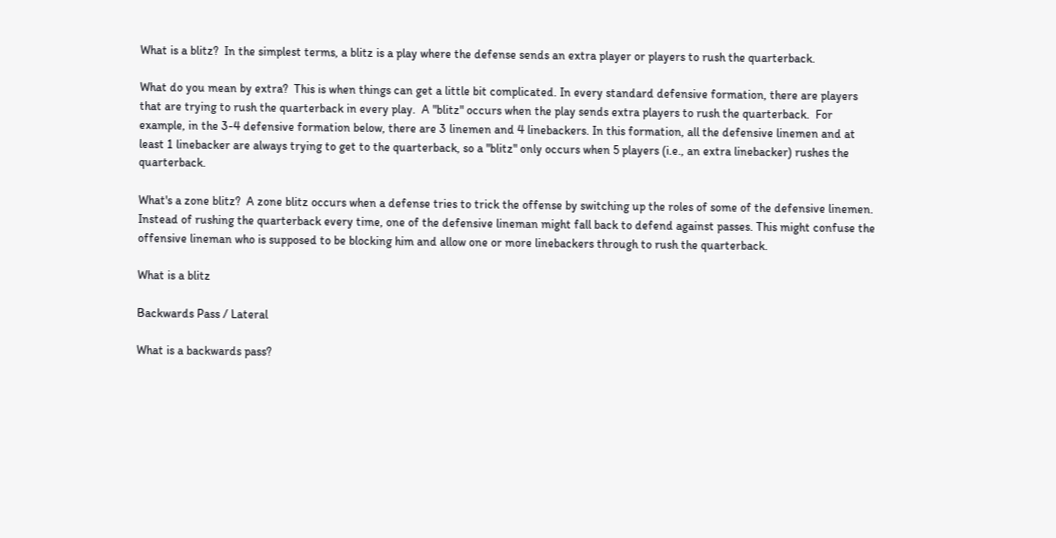What is a blitz?  In the simplest terms, a blitz is a play where the defense sends an extra player or players to rush the quarterback.

What do you mean by extra?  This is when things can get a little bit complicated. In every standard defensive formation, there are players that are trying to rush the quarterback in every play.  A "blitz" occurs when the play sends extra players to rush the quarterback.  For example, in the 3-4 defensive formation below, there are 3 linemen and 4 linebackers. In this formation, all the defensive linemen and at least 1 linebacker are always trying to get to the quarterback, so a "blitz" only occurs when 5 players (i.e., an extra linebacker) rushes the quarterback.

What's a zone blitz?  A zone blitz occurs when a defense tries to trick the offense by switching up the roles of some of the defensive linemen.  Instead of rushing the quarterback every time, one of the defensive lineman might fall back to defend against passes. This might confuse the offensive lineman who is supposed to be blocking him and allow one or more linebackers through to rush the quarterback.

What is a blitz

Backwards Pass / Lateral

What is a backwards pass?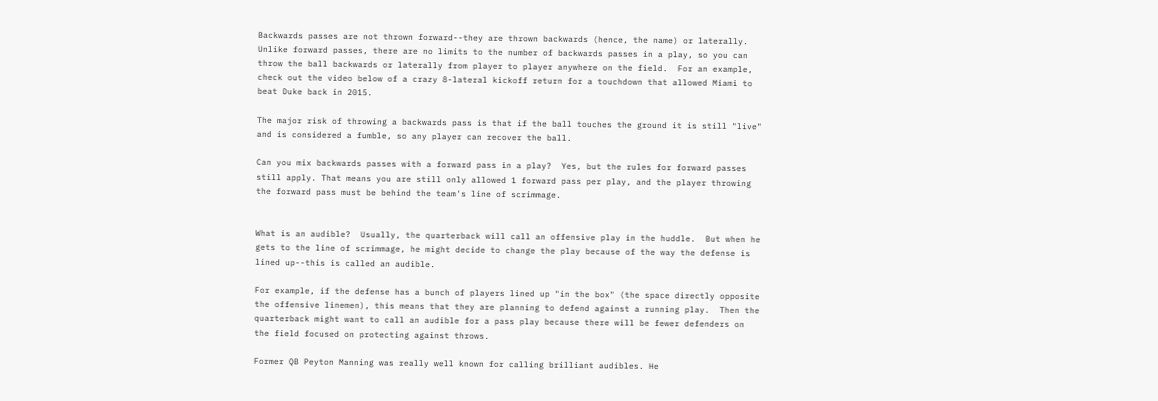Backwards passes are not thrown forward--they are thrown backwards (hence, the name) or laterally. Unlike forward passes, there are no limits to the number of backwards passes in a play, so you can throw the ball backwards or laterally from player to player anywhere on the field.  For an example, check out the video below of a crazy 8-lateral kickoff return for a touchdown that allowed Miami to beat Duke back in 2015.

The major risk of throwing a backwards pass is that if the ball touches the ground it is still "live" and is considered a fumble, so any player can recover the ball.

Can you mix backwards passes with a forward pass in a play?  Yes, but the rules for forward passes still apply. That means you are still only allowed 1 forward pass per play, and the player throwing the forward pass must be behind the team's line of scrimmage.


What is an audible?  Usually, the quarterback will call an offensive play in the huddle.  But when he gets to the line of scrimmage, he might decide to change the play because of the way the defense is lined up--this is called an audible.

For example, if the defense has a bunch of players lined up "in the box" (the space directly opposite the offensive linemen), this means that they are planning to defend against a running play.  Then the quarterback might want to call an audible for a pass play because there will be fewer defenders on the field focused on protecting against throws.

Former QB Peyton Manning was really well known for calling brilliant audibles. He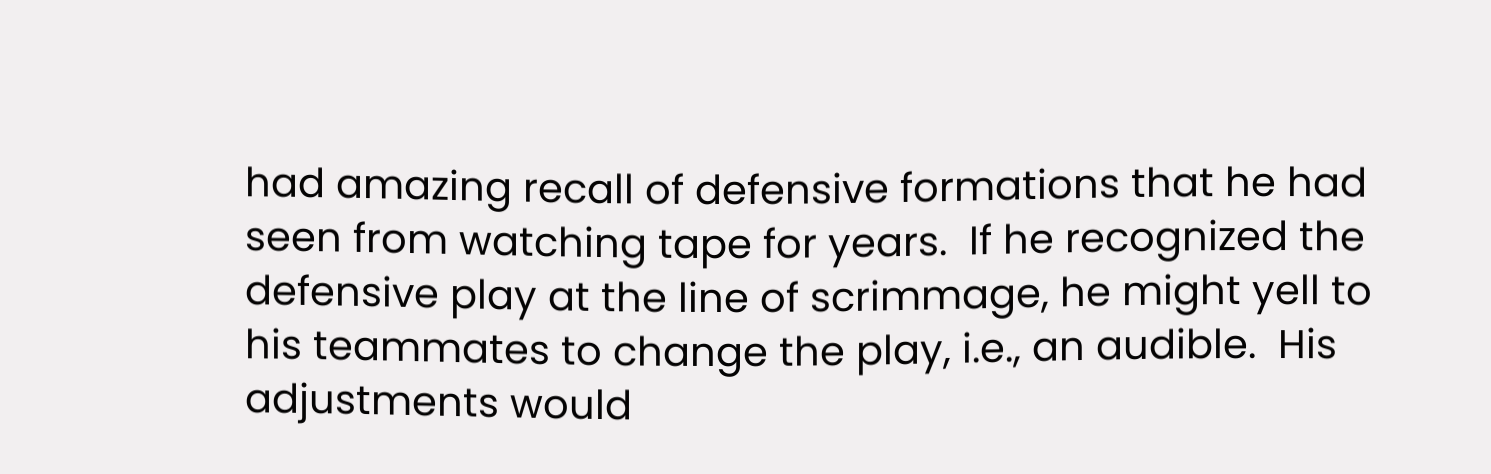had amazing recall of defensive formations that he had seen from watching tape for years.  If he recognized the defensive play at the line of scrimmage, he might yell to his teammates to change the play, i.e., an audible.  His adjustments would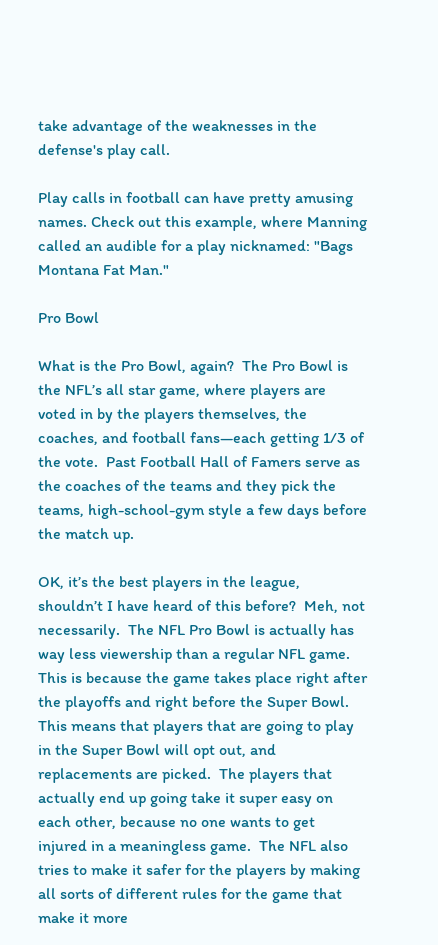take advantage of the weaknesses in the defense's play call.

Play calls in football can have pretty amusing names. Check out this example, where Manning called an audible for a play nicknamed: "Bags Montana Fat Man."

Pro Bowl

What is the Pro Bowl, again?  The Pro Bowl is the NFL’s all star game, where players are voted in by the players themselves, the coaches, and football fans—each getting 1/3 of the vote.  Past Football Hall of Famers serve as the coaches of the teams and they pick the teams, high-school-gym style a few days before the match up.

OK, it’s the best players in the league, shouldn’t I have heard of this before?  Meh, not necessarily.  The NFL Pro Bowl is actually has way less viewership than a regular NFL game.  This is because the game takes place right after the playoffs and right before the Super Bowl.  This means that players that are going to play in the Super Bowl will opt out, and replacements are picked.  The players that actually end up going take it super easy on each other, because no one wants to get injured in a meaningless game.  The NFL also tries to make it safer for the players by making all sorts of different rules for the game that make it more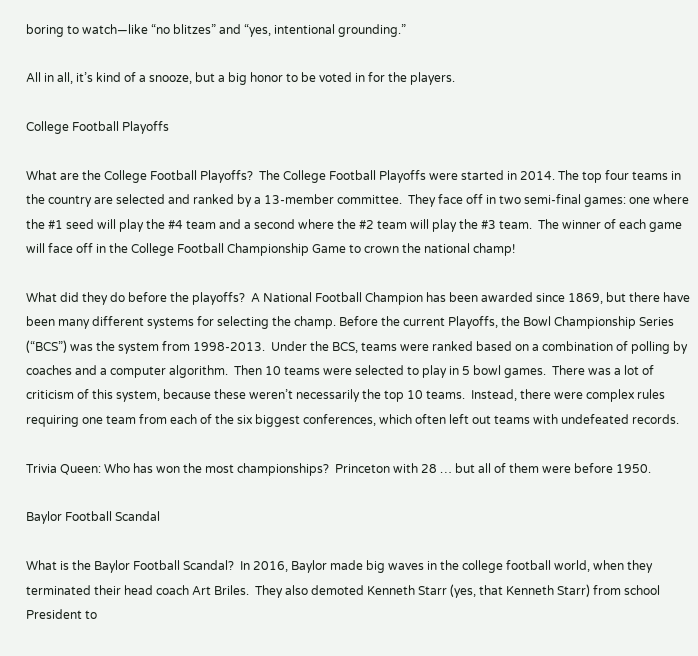boring to watch—like “no blitzes” and “yes, intentional grounding.”

All in all, it’s kind of a snooze, but a big honor to be voted in for the players.

College Football Playoffs

What are the College Football Playoffs?  The College Football Playoffs were started in 2014. The top four teams in the country are selected and ranked by a 13-member committee.  They face off in two semi-final games: one where the #1 seed will play the #4 team and a second where the #2 team will play the #3 team.  The winner of each game will face off in the College Football Championship Game to crown the national champ!

What did they do before the playoffs?  A National Football Champion has been awarded since 1869, but there have been many different systems for selecting the champ. Before the current Playoffs, the Bowl Championship Series (“BCS”) was the system from 1998-2013.  Under the BCS, teams were ranked based on a combination of polling by coaches and a computer algorithm.  Then 10 teams were selected to play in 5 bowl games.  There was a lot of criticism of this system, because these weren’t necessarily the top 10 teams.  Instead, there were complex rules requiring one team from each of the six biggest conferences, which often left out teams with undefeated records.

Trivia Queen: Who has won the most championships?  Princeton with 28 … but all of them were before 1950.

Baylor Football Scandal

What is the Baylor Football Scandal?  In 2016, Baylor made big waves in the college football world, when they terminated their head coach Art Briles.  They also demoted Kenneth Starr (yes, that Kenneth Starr) from school President to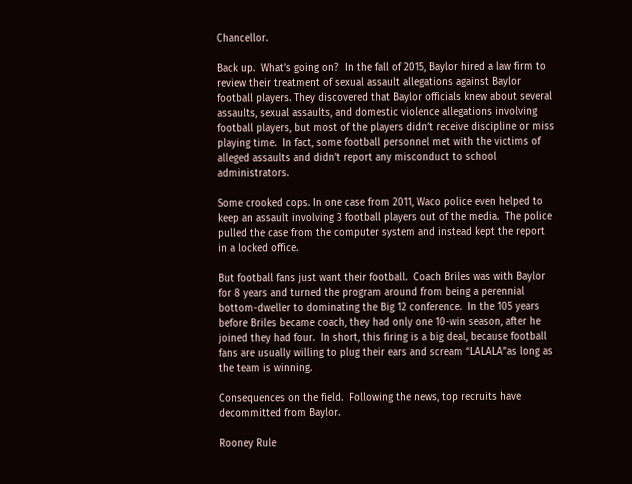Chancellor.

Back up.  What’s going on?  In the fall of 2015, Baylor hired a law firm to review their treatment of sexual assault allegations against Baylor football players. They discovered that Baylor officials knew about several assaults, sexual assaults, and domestic violence allegations involving football players, but most of the players didn’t receive discipline or miss playing time.  In fact, some football personnel met with the victims of alleged assaults and didn’t report any misconduct to school administrators.

Some crooked cops. In one case from 2011, Waco police even helped to keep an assault involving 3 football players out of the media.  The police pulled the case from the computer system and instead kept the report in a locked office.

But football fans just want their football.  Coach Briles was with Baylor for 8 years and turned the program around from being a perennial bottom-dweller to dominating the Big 12 conference.  In the 105 years before Briles became coach, they had only one 10-win season, after he joined they had four.  In short, this firing is a big deal, because football fans are usually willing to plug their ears and scream “LALALA”as long as the team is winning.

Consequences on the field.  Following the news, top recruits have decommitted from Baylor.

Rooney Rule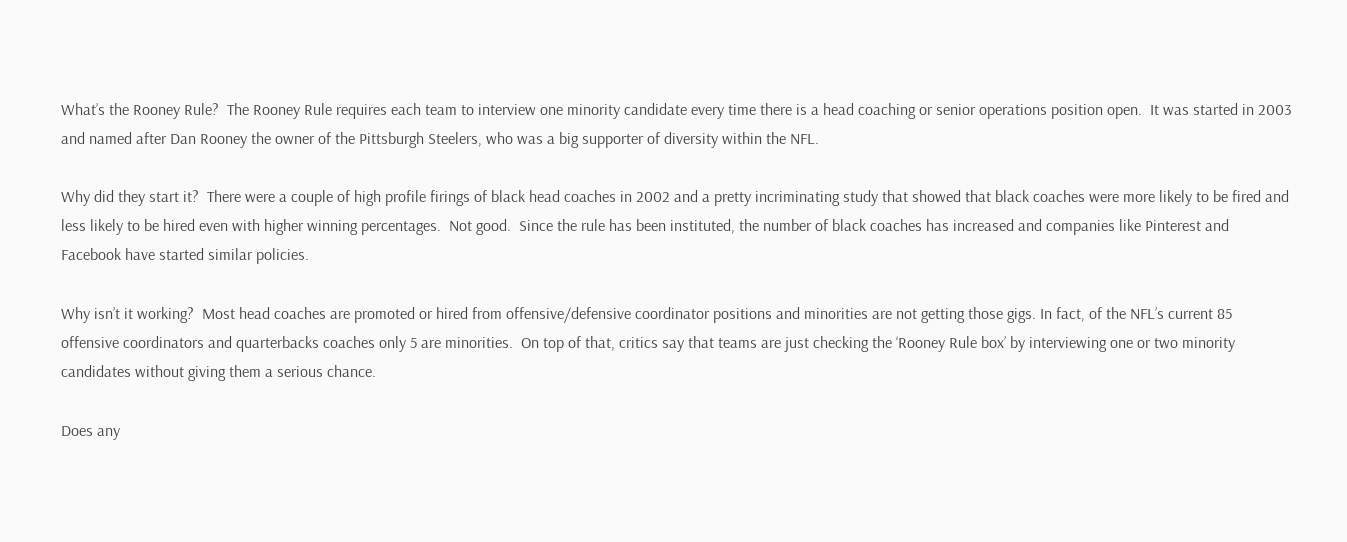What’s the Rooney Rule?  The Rooney Rule requires each team to interview one minority candidate every time there is a head coaching or senior operations position open.  It was started in 2003 and named after Dan Rooney the owner of the Pittsburgh Steelers, who was a big supporter of diversity within the NFL.

Why did they start it?  There were a couple of high profile firings of black head coaches in 2002 and a pretty incriminating study that showed that black coaches were more likely to be fired and less likely to be hired even with higher winning percentages.  Not good.  Since the rule has been instituted, the number of black coaches has increased and companies like Pinterest and Facebook have started similar policies.

Why isn’t it working?  Most head coaches are promoted or hired from offensive/defensive coordinator positions and minorities are not getting those gigs. In fact, of the NFL’s current 85 offensive coordinators and quarterbacks coaches only 5 are minorities.  On top of that, critics say that teams are just checking the ‘Rooney Rule box’ by interviewing one or two minority candidates without giving them a serious chance.

Does any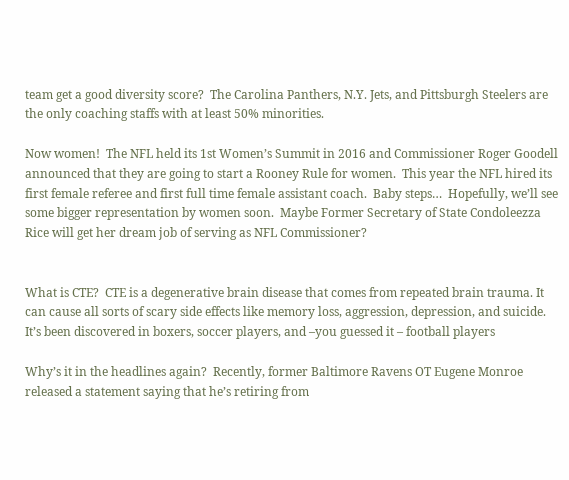team get a good diversity score?  The Carolina Panthers, N.Y. Jets, and Pittsburgh Steelers are the only coaching staffs with at least 50% minorities.

Now women!  The NFL held its 1st Women’s Summit in 2016 and Commissioner Roger Goodell announced that they are going to start a Rooney Rule for women.  This year the NFL hired its first female referee and first full time female assistant coach.  Baby steps…  Hopefully, we’ll see some bigger representation by women soon.  Maybe Former Secretary of State Condoleezza Rice will get her dream job of serving as NFL Commissioner?


What is CTE?  CTE is a degenerative brain disease that comes from repeated brain trauma. It can cause all sorts of scary side effects like memory loss, aggression, depression, and suicide. It’s been discovered in boxers, soccer players, and –you guessed it – football players

Why’s it in the headlines again?  Recently, former Baltimore Ravens OT Eugene Monroe released a statement saying that he’s retiring from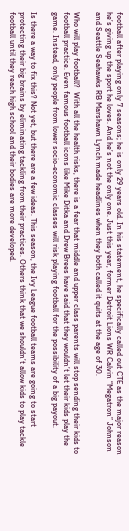football after playing only 7 seasons; he is only 29 years old. In his statement, he specifically called out CTE as the major reason he’s giving up the sport he loves. And he’s not the only one. Just this year, former Detroit Lions WR Calvin “Megatron” Johnson and Seattle Seahawks RB Marshawn Lynch made headlines when they both called it quits at the age of 30.

Who will play football?  With all the health risks, there is a fear that middle and upper class parents will stop sending their kids to football practice. Even famous football icons like Mike Ditka and Drew Brees have said that they wouldn’t let their kids play the game. Instead, only people from lower socio-economic classes will risk playing football for the possibility of a big payout.

Is there a way to fix this? Not yet, but there are a few ideas. This season, the Ivy League football teams are going to start protecting their big brains by eliminating tackling from their practices. Others think that we shouldn’t allow kids to play tackle football until they reach high school and their bodies are more developed.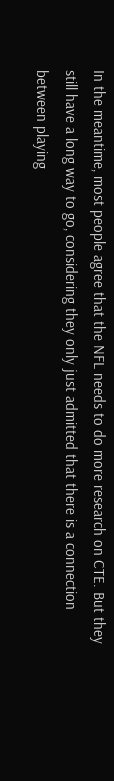In the meantime, most people agree that the NFL needs to do more research on CTE. But they still have a long way to go, considering they only just admitted that there is a connection between playing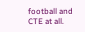football and CTE at all.